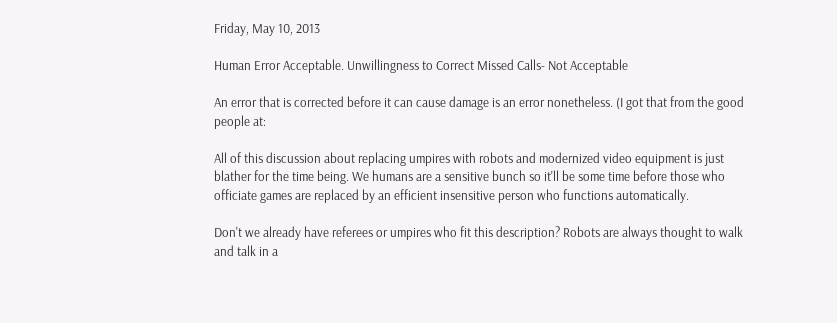Friday, May 10, 2013

Human Error Acceptable. Unwillingness to Correct Missed Calls- Not Acceptable

An error that is corrected before it can cause damage is an error nonetheless. (I got that from the good people at:

All of this discussion about replacing umpires with robots and modernized video equipment is just blather for the time being. We humans are a sensitive bunch so it'll be some time before those who officiate games are replaced by an efficient insensitive person who functions automatically.

Don't we already have referees or umpires who fit this description? Robots are always thought to walk and talk in a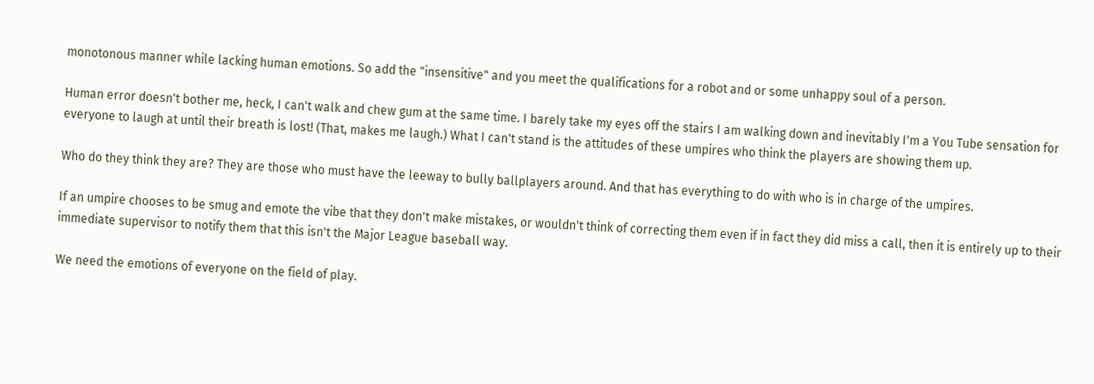monotonous manner while lacking human emotions. So add the "insensitive" and you meet the qualifications for a robot and or some unhappy soul of a person.

Human error doesn't bother me, heck, I can't walk and chew gum at the same time. I barely take my eyes off the stairs I am walking down and inevitably I'm a You Tube sensation for everyone to laugh at until their breath is lost! (That, makes me laugh.) What I can't stand is the attitudes of these umpires who think the players are showing them up.

Who do they think they are? They are those who must have the leeway to bully ballplayers around. And that has everything to do with who is in charge of the umpires.

If an umpire chooses to be smug and emote the vibe that they don't make mistakes, or wouldn't think of correcting them even if in fact they did miss a call, then it is entirely up to their immediate supervisor to notify them that this isn't the Major League baseball way.

We need the emotions of everyone on the field of play.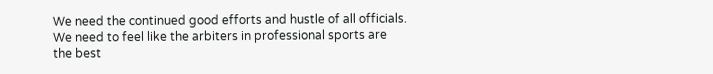We need the continued good efforts and hustle of all officials.
We need to feel like the arbiters in professional sports are the best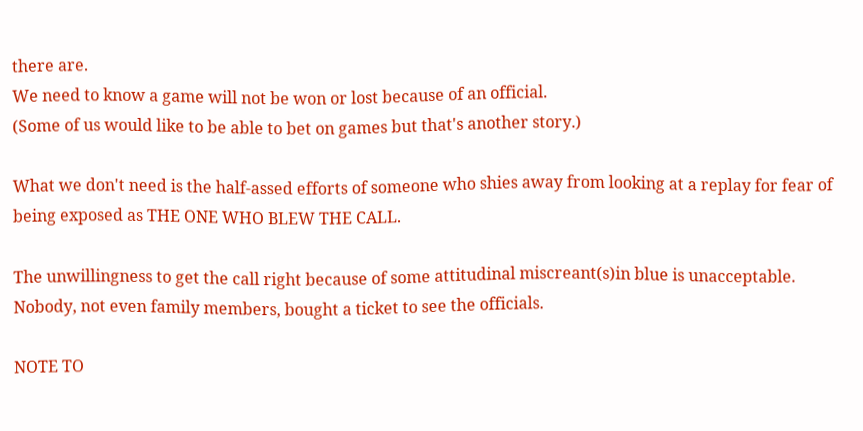there are.
We need to know a game will not be won or lost because of an official.
(Some of us would like to be able to bet on games but that's another story.)

What we don't need is the half-assed efforts of someone who shies away from looking at a replay for fear of being exposed as THE ONE WHO BLEW THE CALL.

The unwillingness to get the call right because of some attitudinal miscreant(s)in blue is unacceptable.
Nobody, not even family members, bought a ticket to see the officials.

NOTE TO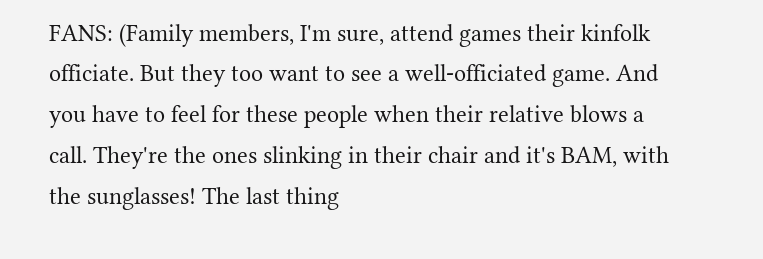FANS: (Family members, I'm sure, attend games their kinfolk officiate. But they too want to see a well-officiated game. And you have to feel for these people when their relative blows a call. They're the ones slinking in their chair and it's BAM, with the sunglasses! The last thing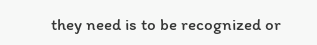they need is to be recognized or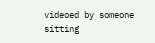videoed by someone sitting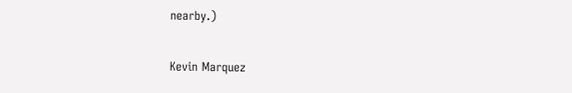nearby.)

Kevin Marquez